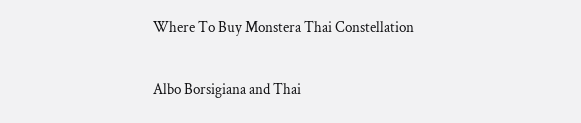Where To Buy Monstera Thai Constellation

Albo Borsigiana and Thai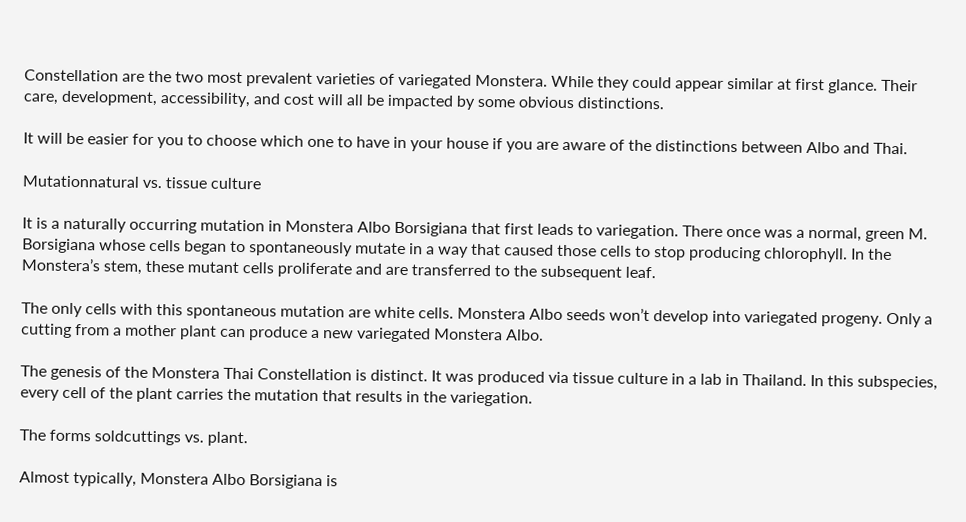Constellation are the two most prevalent varieties of variegated Monstera. While they could appear similar at first glance. Their care, development, accessibility, and cost will all be impacted by some obvious distinctions.

It will be easier for you to choose which one to have in your house if you are aware of the distinctions between Albo and Thai.

Mutationnatural vs. tissue culture

It is a naturally occurring mutation in Monstera Albo Borsigiana that first leads to variegation. There once was a normal, green M. Borsigiana whose cells began to spontaneously mutate in a way that caused those cells to stop producing chlorophyll. In the Monstera’s stem, these mutant cells proliferate and are transferred to the subsequent leaf.

The only cells with this spontaneous mutation are white cells. Monstera Albo seeds won’t develop into variegated progeny. Only a cutting from a mother plant can produce a new variegated Monstera Albo.

The genesis of the Monstera Thai Constellation is distinct. It was produced via tissue culture in a lab in Thailand. In this subspecies, every cell of the plant carries the mutation that results in the variegation.

The forms soldcuttings vs. plant.

Almost typically, Monstera Albo Borsigiana is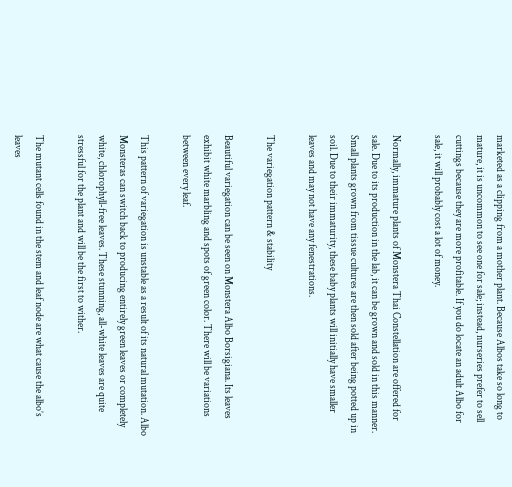marketed as a clipping from a mother plant. Because Albos take so long to mature, it is uncommon to see one for sale; instead, nurseries prefer to sell cuttings because they are more profitable. If you do locate an adult Albo for sale, it will probably cost a lot of money.

Normally, immature plants of Monstera Thai Constellation are offered for sale. Due to its production in the lab, it can be grown and sold in this manner. Small plants grown from tissue cultures are then sold after being potted up in soil. Due to their immaturity, these baby plants will initially have smaller leaves and may not have any fenestrations.

The variegation pattern & stability

Beautiful variegation can be seen on Monstera Albo Borsigiana. Its leaves exhibit white marbling and spots of green color. There will be variations between every leaf.

This pattern of variegation is unstable as a result of its natural mutation. Albo Monsteras can switch back to producing entirely green leaves or completely white, chlorophyll-free leaves. These stunning, all-white leaves are quite stressful for the plant and will be the first to wither.

The mutant cells found in the stem and leaf node are what cause the albo’s leaves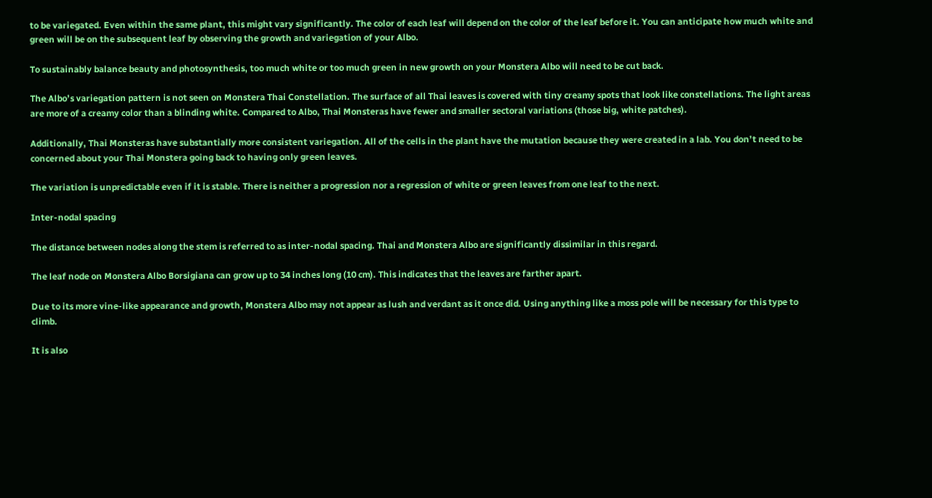to be variegated. Even within the same plant, this might vary significantly. The color of each leaf will depend on the color of the leaf before it. You can anticipate how much white and green will be on the subsequent leaf by observing the growth and variegation of your Albo.

To sustainably balance beauty and photosynthesis, too much white or too much green in new growth on your Monstera Albo will need to be cut back.

The Albo’s variegation pattern is not seen on Monstera Thai Constellation. The surface of all Thai leaves is covered with tiny creamy spots that look like constellations. The light areas are more of a creamy color than a blinding white. Compared to Albo, Thai Monsteras have fewer and smaller sectoral variations (those big, white patches).

Additionally, Thai Monsteras have substantially more consistent variegation. All of the cells in the plant have the mutation because they were created in a lab. You don’t need to be concerned about your Thai Monstera going back to having only green leaves.

The variation is unpredictable even if it is stable. There is neither a progression nor a regression of white or green leaves from one leaf to the next.

Inter-nodal spacing

The distance between nodes along the stem is referred to as inter-nodal spacing. Thai and Monstera Albo are significantly dissimilar in this regard.

The leaf node on Monstera Albo Borsigiana can grow up to 34 inches long (10 cm). This indicates that the leaves are farther apart.

Due to its more vine-like appearance and growth, Monstera Albo may not appear as lush and verdant as it once did. Using anything like a moss pole will be necessary for this type to climb.

It is also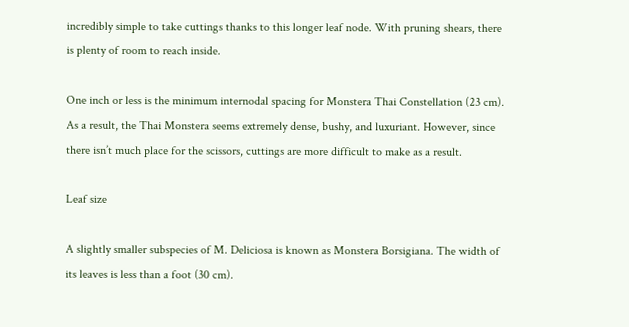incredibly simple to take cuttings thanks to this longer leaf node. With pruning shears, there is plenty of room to reach inside.

One inch or less is the minimum internodal spacing for Monstera Thai Constellation (23 cm). As a result, the Thai Monstera seems extremely dense, bushy, and luxuriant. However, since there isn’t much place for the scissors, cuttings are more difficult to make as a result.

Leaf size

A slightly smaller subspecies of M. Deliciosa is known as Monstera Borsigiana. The width of its leaves is less than a foot (30 cm).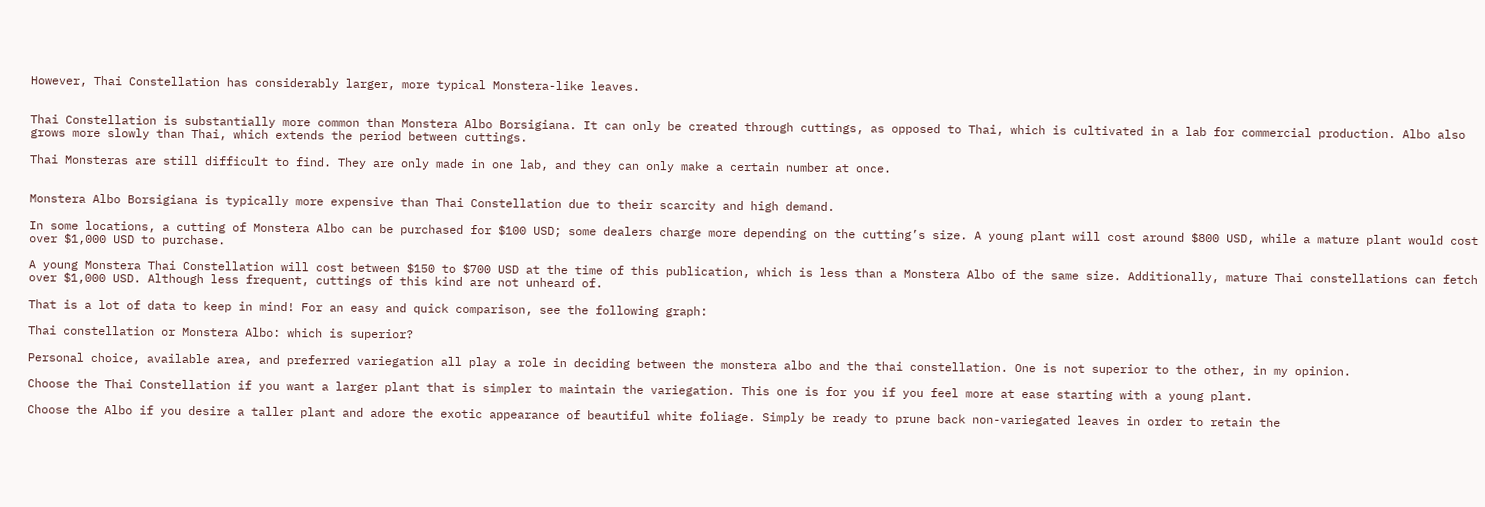However, Thai Constellation has considerably larger, more typical Monstera-like leaves.


Thai Constellation is substantially more common than Monstera Albo Borsigiana. It can only be created through cuttings, as opposed to Thai, which is cultivated in a lab for commercial production. Albo also grows more slowly than Thai, which extends the period between cuttings.

Thai Monsteras are still difficult to find. They are only made in one lab, and they can only make a certain number at once.


Monstera Albo Borsigiana is typically more expensive than Thai Constellation due to their scarcity and high demand.

In some locations, a cutting of Monstera Albo can be purchased for $100 USD; some dealers charge more depending on the cutting’s size. A young plant will cost around $800 USD, while a mature plant would cost over $1,000 USD to purchase.

A young Monstera Thai Constellation will cost between $150 to $700 USD at the time of this publication, which is less than a Monstera Albo of the same size. Additionally, mature Thai constellations can fetch over $1,000 USD. Although less frequent, cuttings of this kind are not unheard of.

That is a lot of data to keep in mind! For an easy and quick comparison, see the following graph:

Thai constellation or Monstera Albo: which is superior?

Personal choice, available area, and preferred variegation all play a role in deciding between the monstera albo and the thai constellation. One is not superior to the other, in my opinion.

Choose the Thai Constellation if you want a larger plant that is simpler to maintain the variegation. This one is for you if you feel more at ease starting with a young plant.

Choose the Albo if you desire a taller plant and adore the exotic appearance of beautiful white foliage. Simply be ready to prune back non-variegated leaves in order to retain the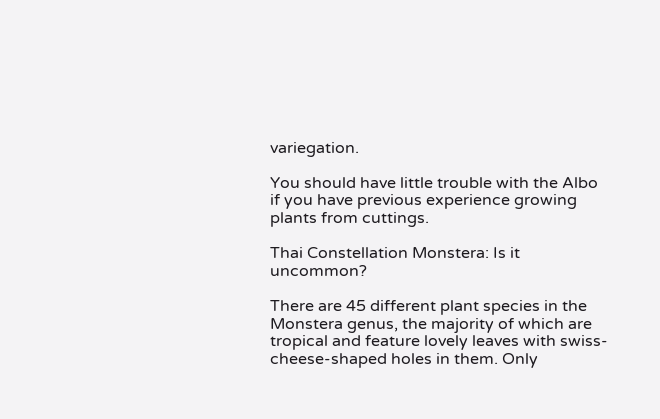variegation.

You should have little trouble with the Albo if you have previous experience growing plants from cuttings.

Thai Constellation Monstera: Is it uncommon?

There are 45 different plant species in the Monstera genus, the majority of which are tropical and feature lovely leaves with swiss-cheese-shaped holes in them. Only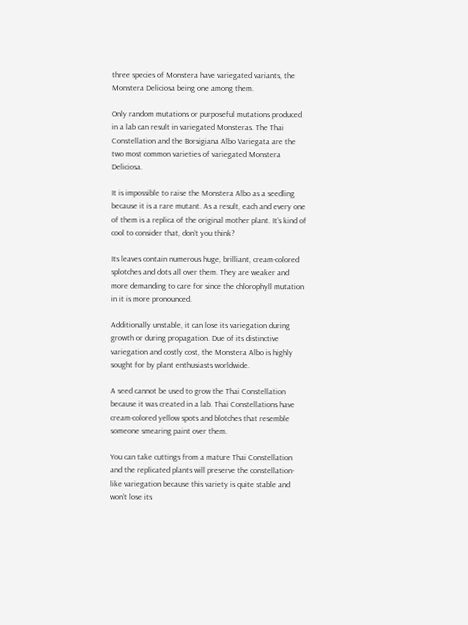three species of Monstera have variegated variants, the Monstera Deliciosa being one among them.

Only random mutations or purposeful mutations produced in a lab can result in variegated Monsteras. The Thai Constellation and the Borsigiana Albo Variegata are the two most common varieties of variegated Monstera Deliciosa.

It is impossible to raise the Monstera Albo as a seedling because it is a rare mutant. As a result, each and every one of them is a replica of the original mother plant. It’s kind of cool to consider that, don’t you think?

Its leaves contain numerous huge, brilliant, cream-colored splotches and dots all over them. They are weaker and more demanding to care for since the chlorophyll mutation in it is more pronounced.

Additionally unstable, it can lose its variegation during growth or during propagation. Due of its distinctive variegation and costly cost, the Monstera Albo is highly sought for by plant enthusiasts worldwide.

A seed cannot be used to grow the Thai Constellation because it was created in a lab. Thai Constellations have cream-colored yellow spots and blotches that resemble someone smearing paint over them.

You can take cuttings from a mature Thai Constellation and the replicated plants will preserve the constellation-like variegation because this variety is quite stable and won’t lose its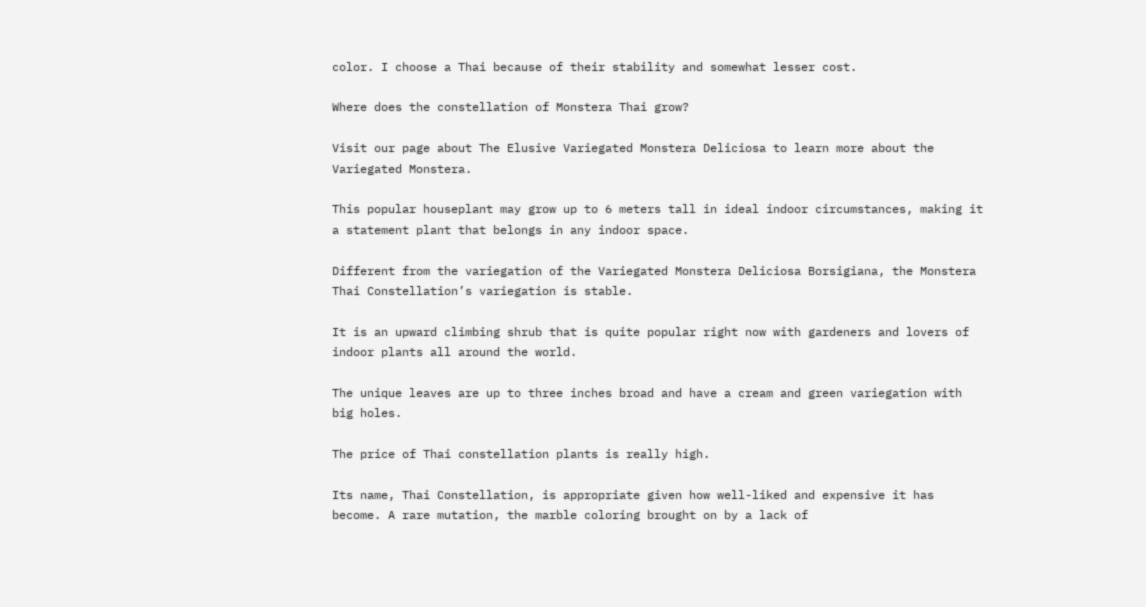color. I choose a Thai because of their stability and somewhat lesser cost.

Where does the constellation of Monstera Thai grow?

Visit our page about The Elusive Variegated Monstera Deliciosa to learn more about the Variegated Monstera.

This popular houseplant may grow up to 6 meters tall in ideal indoor circumstances, making it a statement plant that belongs in any indoor space.

Different from the variegation of the Variegated Monstera Deliciosa Borsigiana, the Monstera Thai Constellation’s variegation is stable.

It is an upward climbing shrub that is quite popular right now with gardeners and lovers of indoor plants all around the world.

The unique leaves are up to three inches broad and have a cream and green variegation with big holes.

The price of Thai constellation plants is really high.

Its name, Thai Constellation, is appropriate given how well-liked and expensive it has become. A rare mutation, the marble coloring brought on by a lack of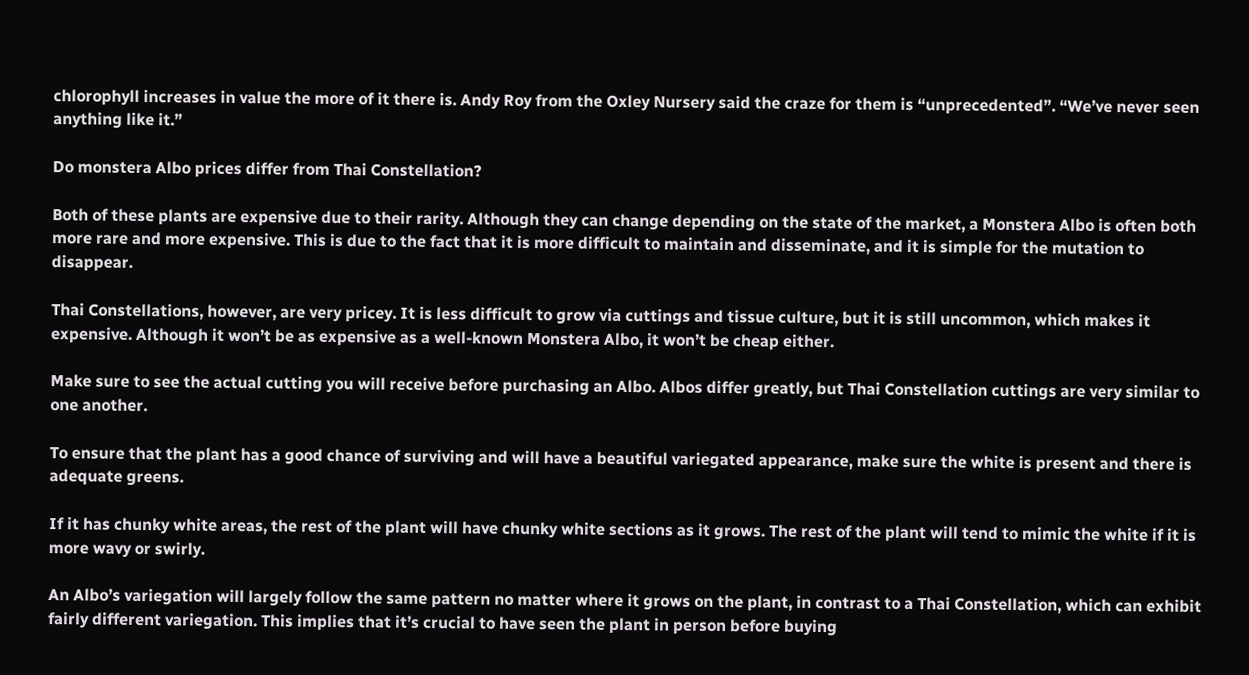chlorophyll increases in value the more of it there is. Andy Roy from the Oxley Nursery said the craze for them is “unprecedented”. “We’ve never seen anything like it.”

Do monstera Albo prices differ from Thai Constellation?

Both of these plants are expensive due to their rarity. Although they can change depending on the state of the market, a Monstera Albo is often both more rare and more expensive. This is due to the fact that it is more difficult to maintain and disseminate, and it is simple for the mutation to disappear.

Thai Constellations, however, are very pricey. It is less difficult to grow via cuttings and tissue culture, but it is still uncommon, which makes it expensive. Although it won’t be as expensive as a well-known Monstera Albo, it won’t be cheap either.

Make sure to see the actual cutting you will receive before purchasing an Albo. Albos differ greatly, but Thai Constellation cuttings are very similar to one another.

To ensure that the plant has a good chance of surviving and will have a beautiful variegated appearance, make sure the white is present and there is adequate greens.

If it has chunky white areas, the rest of the plant will have chunky white sections as it grows. The rest of the plant will tend to mimic the white if it is more wavy or swirly.

An Albo’s variegation will largely follow the same pattern no matter where it grows on the plant, in contrast to a Thai Constellation, which can exhibit fairly different variegation. This implies that it’s crucial to have seen the plant in person before buying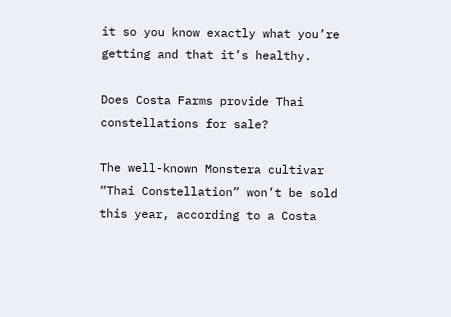it so you know exactly what you’re getting and that it’s healthy.

Does Costa Farms provide Thai constellations for sale?

The well-known Monstera cultivar “Thai Constellation” won’t be sold this year, according to a Costa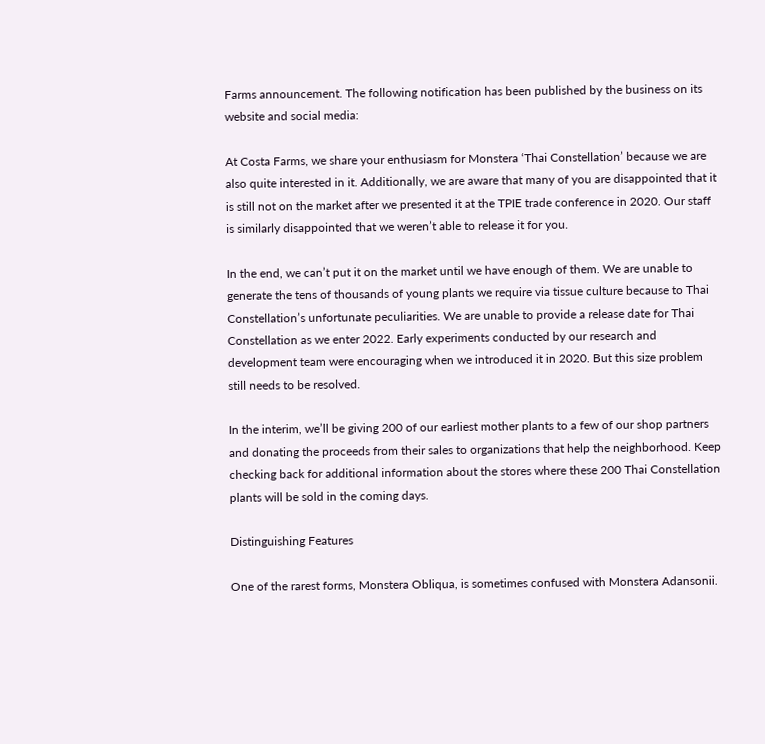Farms announcement. The following notification has been published by the business on its website and social media:

At Costa Farms, we share your enthusiasm for Monstera ‘Thai Constellation’ because we are also quite interested in it. Additionally, we are aware that many of you are disappointed that it is still not on the market after we presented it at the TPIE trade conference in 2020. Our staff is similarly disappointed that we weren’t able to release it for you.

In the end, we can’t put it on the market until we have enough of them. We are unable to generate the tens of thousands of young plants we require via tissue culture because to Thai Constellation’s unfortunate peculiarities. We are unable to provide a release date for Thai Constellation as we enter 2022. Early experiments conducted by our research and development team were encouraging when we introduced it in 2020. But this size problem still needs to be resolved.

In the interim, we’ll be giving 200 of our earliest mother plants to a few of our shop partners and donating the proceeds from their sales to organizations that help the neighborhood. Keep checking back for additional information about the stores where these 200 Thai Constellation plants will be sold in the coming days.

Distinguishing Features

One of the rarest forms, Monstera Obliqua, is sometimes confused with Monstera Adansonii.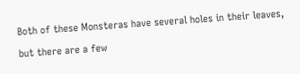Both of these Monsteras have several holes in their leaves, but there are a few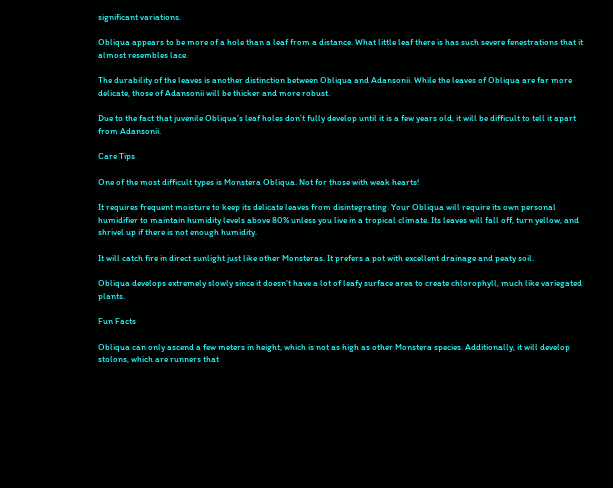significant variations.

Obliqua appears to be more of a hole than a leaf from a distance. What little leaf there is has such severe fenestrations that it almost resembles lace.

The durability of the leaves is another distinction between Obliqua and Adansonii. While the leaves of Obliqua are far more delicate, those of Adansonii will be thicker and more robust.

Due to the fact that juvenile Obliqua’s leaf holes don’t fully develop until it is a few years old, it will be difficult to tell it apart from Adansonii.

Care Tips

One of the most difficult types is Monstera Obliqua. Not for those with weak hearts!

It requires frequent moisture to keep its delicate leaves from disintegrating. Your Obliqua will require its own personal humidifier to maintain humidity levels above 80% unless you live in a tropical climate. Its leaves will fall off, turn yellow, and shrivel up if there is not enough humidity.

It will catch fire in direct sunlight just like other Monsteras. It prefers a pot with excellent drainage and peaty soil.

Obliqua develops extremely slowly since it doesn’t have a lot of leafy surface area to create chlorophyll, much like variegated plants.

Fun Facts

Obliqua can only ascend a few meters in height, which is not as high as other Monstera species. Additionally, it will develop stolons, which are runners that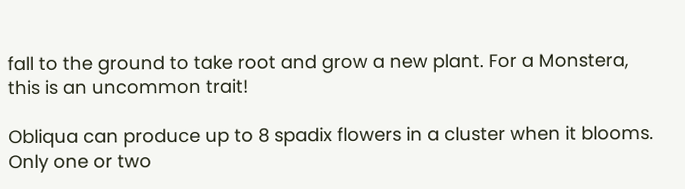fall to the ground to take root and grow a new plant. For a Monstera, this is an uncommon trait!

Obliqua can produce up to 8 spadix flowers in a cluster when it blooms. Only one or two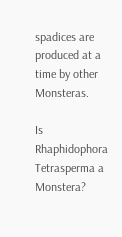spadices are produced at a time by other Monsteras.

Is Rhaphidophora Tetrasperma a Monstera?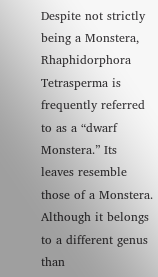Despite not strictly being a Monstera, Rhaphidorphora Tetrasperma is frequently referred to as a “dwarf Monstera.” Its leaves resemble those of a Monstera. Although it belongs to a different genus than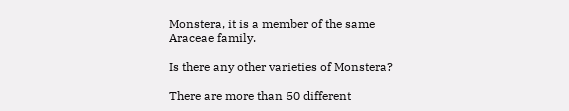Monstera, it is a member of the same Araceae family.

Is there any other varieties of Monstera?

There are more than 50 different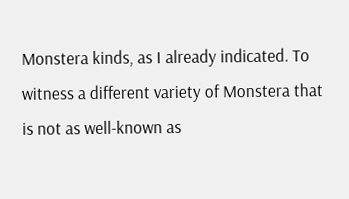Monstera kinds, as I already indicated. To witness a different variety of Monstera that is not as well-known as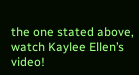the one stated above, watch Kaylee Ellen’s video!